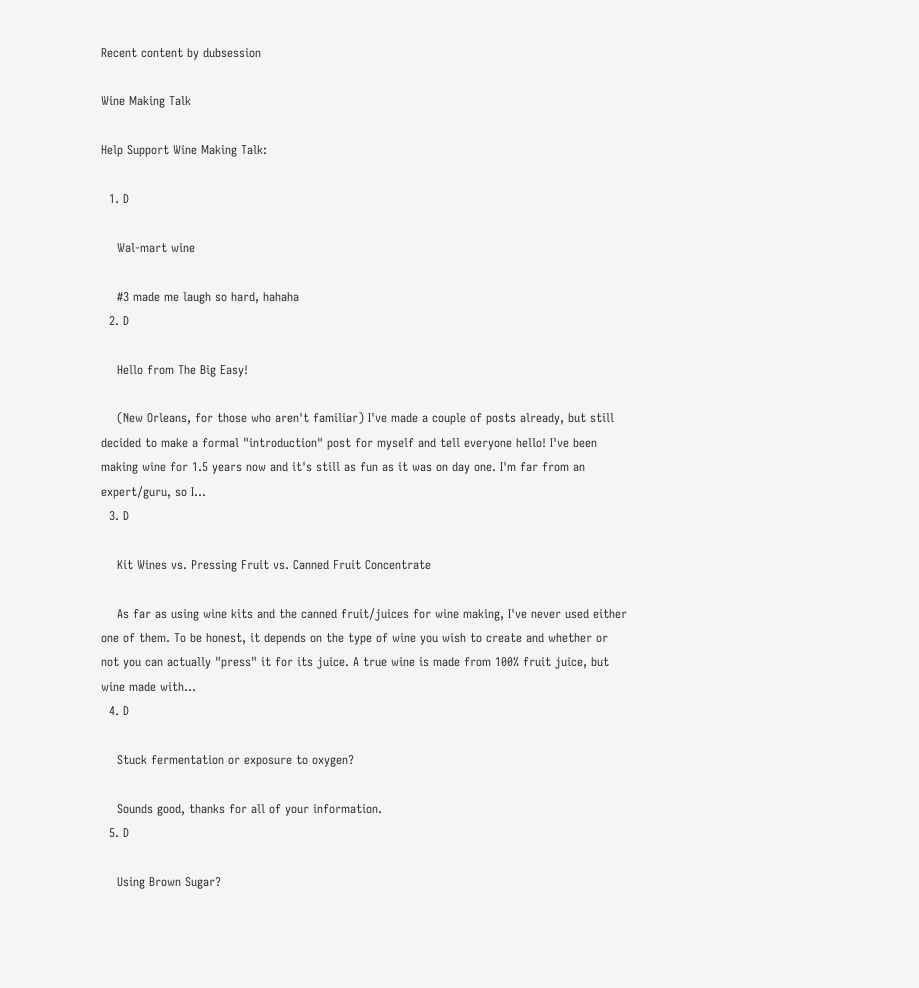Recent content by dubsession

Wine Making Talk

Help Support Wine Making Talk:

  1. D

    Wal-mart wine

    #3 made me laugh so hard, hahaha
  2. D

    Hello from The Big Easy!

    (New Orleans, for those who aren't familiar) I've made a couple of posts already, but still decided to make a formal "introduction" post for myself and tell everyone hello! I've been making wine for 1.5 years now and it's still as fun as it was on day one. I'm far from an expert/guru, so I...
  3. D

    Kit Wines vs. Pressing Fruit vs. Canned Fruit Concentrate

    As far as using wine kits and the canned fruit/juices for wine making, I've never used either one of them. To be honest, it depends on the type of wine you wish to create and whether or not you can actually "press" it for its juice. A true wine is made from 100% fruit juice, but wine made with...
  4. D

    Stuck fermentation or exposure to oxygen?

    Sounds good, thanks for all of your information.
  5. D

    Using Brown Sugar?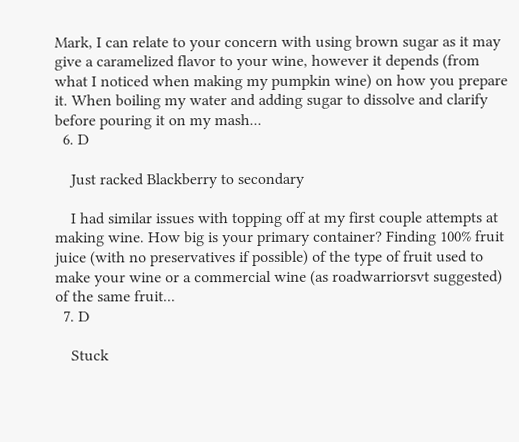Mark, I can relate to your concern with using brown sugar as it may give a caramelized flavor to your wine, however it depends (from what I noticed when making my pumpkin wine) on how you prepare it. When boiling my water and adding sugar to dissolve and clarify before pouring it on my mash...
  6. D

    Just racked Blackberry to secondary

    I had similar issues with topping off at my first couple attempts at making wine. How big is your primary container? Finding 100% fruit juice (with no preservatives if possible) of the type of fruit used to make your wine or a commercial wine (as roadwarriorsvt suggested) of the same fruit...
  7. D

    Stuck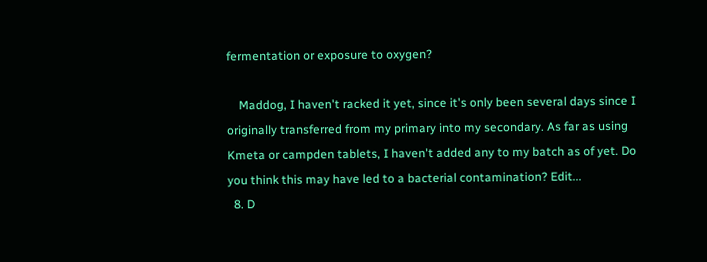fermentation or exposure to oxygen?

    Maddog, I haven't racked it yet, since it's only been several days since I originally transferred from my primary into my secondary. As far as using Kmeta or campden tablets, I haven't added any to my batch as of yet. Do you think this may have led to a bacterial contamination? Edit...
  8. D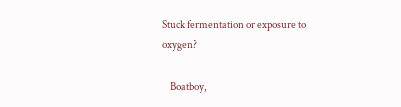Stuck fermentation or exposure to oxygen?

    Boatboy,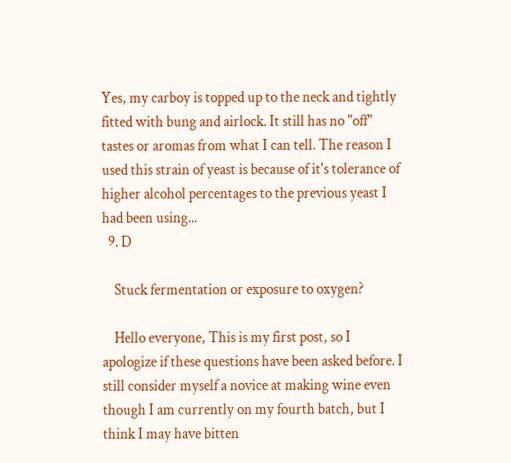Yes, my carboy is topped up to the neck and tightly fitted with bung and airlock. It still has no "off" tastes or aromas from what I can tell. The reason I used this strain of yeast is because of it's tolerance of higher alcohol percentages to the previous yeast I had been using...
  9. D

    Stuck fermentation or exposure to oxygen?

    Hello everyone, This is my first post, so I apologize if these questions have been asked before. I still consider myself a novice at making wine even though I am currently on my fourth batch, but I think I may have bitten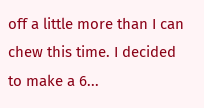off a little more than I can chew this time. I decided to make a 6...